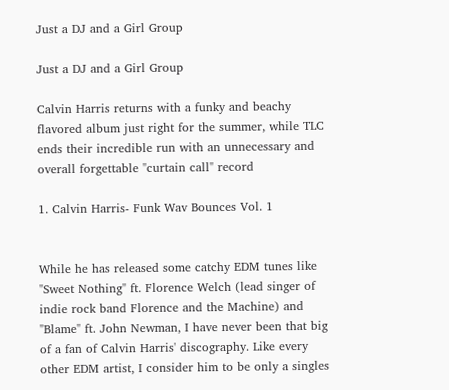Just a DJ and a Girl Group

Just a DJ and a Girl Group

Calvin Harris returns with a funky and beachy flavored album just right for the summer, while TLC ends their incredible run with an unnecessary and overall forgettable "curtain call" record

1. Calvin Harris- Funk Wav Bounces Vol. 1


While he has released some catchy EDM tunes like "Sweet Nothing" ft. Florence Welch (lead singer of indie rock band Florence and the Machine) and "Blame" ft. John Newman, I have never been that big of a fan of Calvin Harris' discography. Like every other EDM artist, I consider him to be only a singles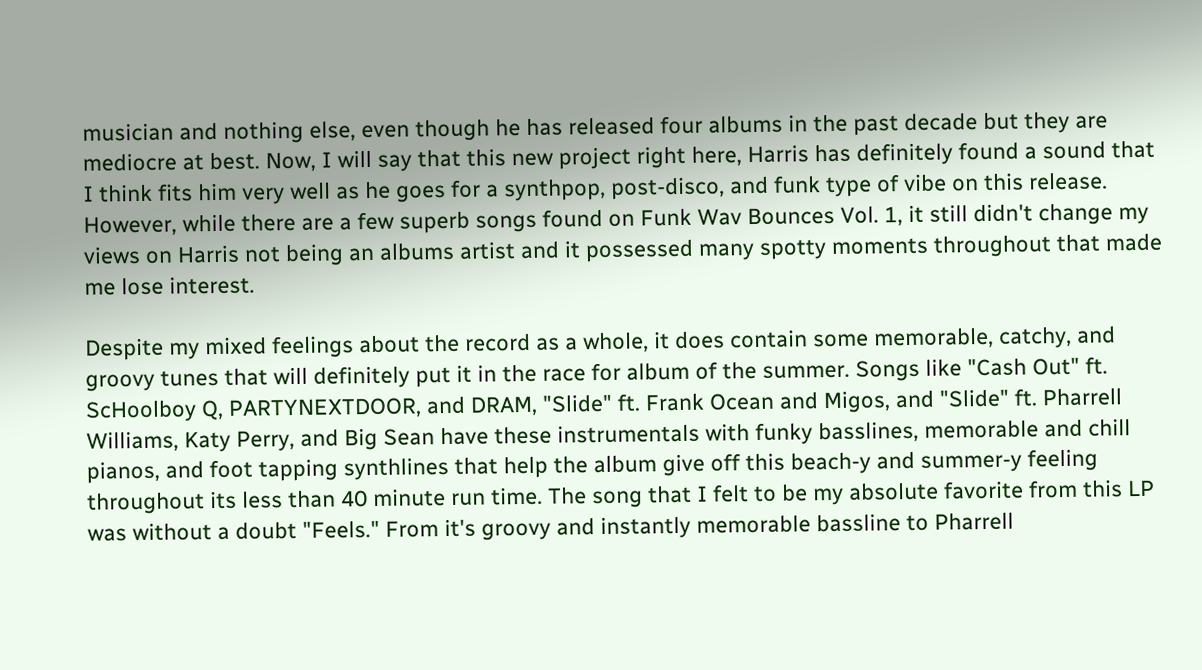musician and nothing else, even though he has released four albums in the past decade but they are mediocre at best. Now, I will say that this new project right here, Harris has definitely found a sound that I think fits him very well as he goes for a synthpop, post-disco, and funk type of vibe on this release. However, while there are a few superb songs found on Funk Wav Bounces Vol. 1, it still didn't change my views on Harris not being an albums artist and it possessed many spotty moments throughout that made me lose interest.

Despite my mixed feelings about the record as a whole, it does contain some memorable, catchy, and groovy tunes that will definitely put it in the race for album of the summer. Songs like "Cash Out" ft. ScHoolboy Q, PARTYNEXTDOOR, and DRAM, "Slide" ft. Frank Ocean and Migos, and "Slide" ft. Pharrell Williams, Katy Perry, and Big Sean have these instrumentals with funky basslines, memorable and chill pianos, and foot tapping synthlines that help the album give off this beach-y and summer-y feeling throughout its less than 40 minute run time. The song that I felt to be my absolute favorite from this LP was without a doubt "Feels." From it's groovy and instantly memorable bassline to Pharrell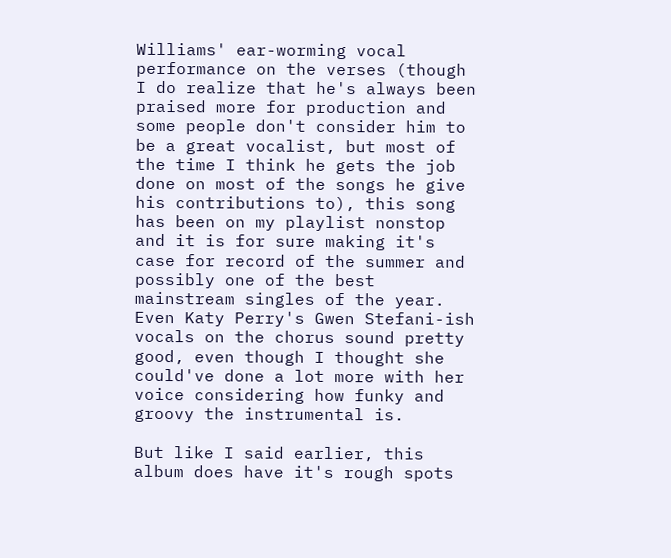Williams' ear-worming vocal performance on the verses (though I do realize that he's always been praised more for production and some people don't consider him to be a great vocalist, but most of the time I think he gets the job done on most of the songs he give his contributions to), this song has been on my playlist nonstop and it is for sure making it's case for record of the summer and possibly one of the best mainstream singles of the year. Even Katy Perry's Gwen Stefani-ish vocals on the chorus sound pretty good, even though I thought she could've done a lot more with her voice considering how funky and groovy the instrumental is.

But like I said earlier, this album does have it's rough spots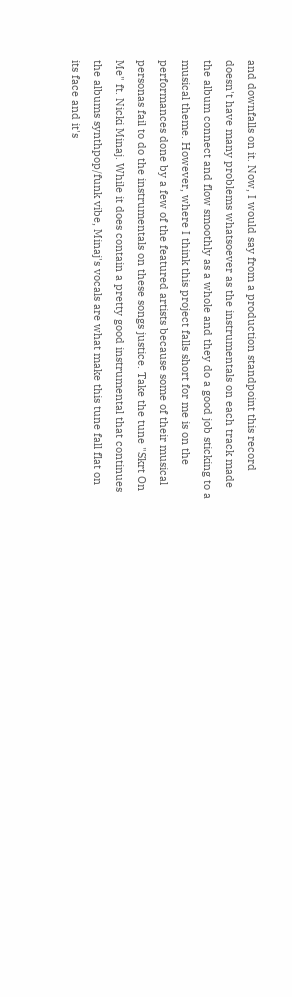and downfalls on it. Now, I would say from a production standpoint this record doesn't have many problems whatsoever as the instrumentals on each track made the album connect and flow smoothly as a whole and they do a good job sticking to a musical theme. However, where I think this project falls short for me is on the performances done by a few of the featured artists because some of their musical personas fail to do the instrumentals on these songs justice. Take the tune "Skrt On Me" ft. Nicki Minaj. While it does contain a pretty good instrumental that continues the albums synthpop/funk vibe, Minaj's vocals are what make this tune fall flat on its face and it's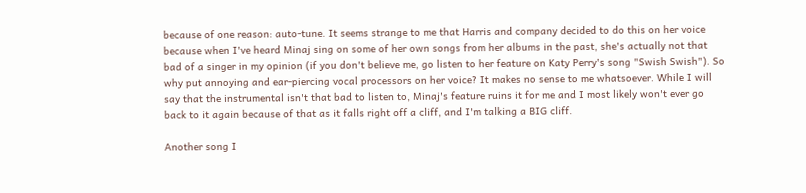because of one reason: auto-tune. It seems strange to me that Harris and company decided to do this on her voice because when I've heard Minaj sing on some of her own songs from her albums in the past, she's actually not that bad of a singer in my opinion (if you don't believe me, go listen to her feature on Katy Perry's song "Swish Swish"). So why put annoying and ear-piercing vocal processors on her voice? It makes no sense to me whatsoever. While I will say that the instrumental isn't that bad to listen to, Minaj's feature ruins it for me and I most likely won't ever go back to it again because of that as it falls right off a cliff, and I'm talking a BIG cliff.

Another song I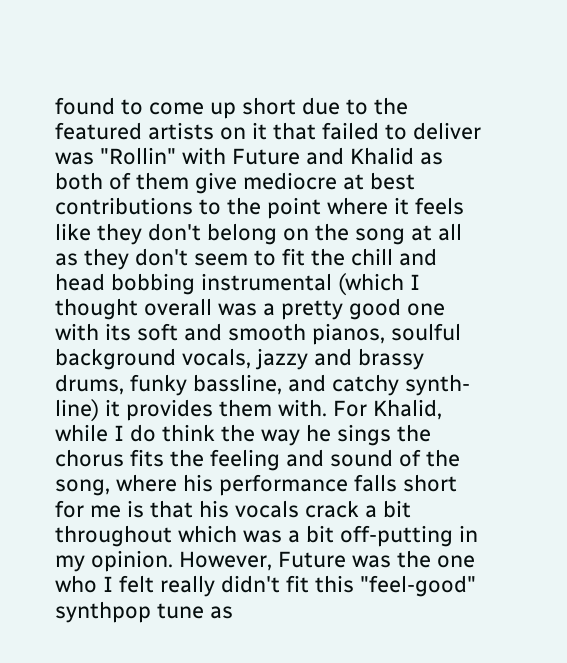found to come up short due to the featured artists on it that failed to deliver was "Rollin" with Future and Khalid as both of them give mediocre at best contributions to the point where it feels like they don't belong on the song at all as they don't seem to fit the chill and head bobbing instrumental (which I thought overall was a pretty good one with its soft and smooth pianos, soulful background vocals, jazzy and brassy drums, funky bassline, and catchy synth-line) it provides them with. For Khalid, while I do think the way he sings the chorus fits the feeling and sound of the song, where his performance falls short for me is that his vocals crack a bit throughout which was a bit off-putting in my opinion. However, Future was the one who I felt really didn't fit this "feel-good" synthpop tune as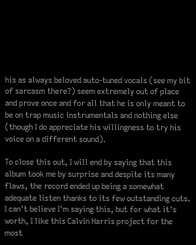his as always beloved auto-tuned vocals (see my bit of sarcasm there?) seem extremely out of place and prove once and for all that he is only meant to be on trap music instrumentals and nothing else (though I do appreciate his willingness to try his voice on a different sound).

To close this out, I will end by saying that this album took me by surprise and despite its many flaws, the record ended up being a somewhat adequate listen thanks to its few outstanding cuts. I can't believe I'm saying this, but for what it's worth, I like this Calvin Harris project for the most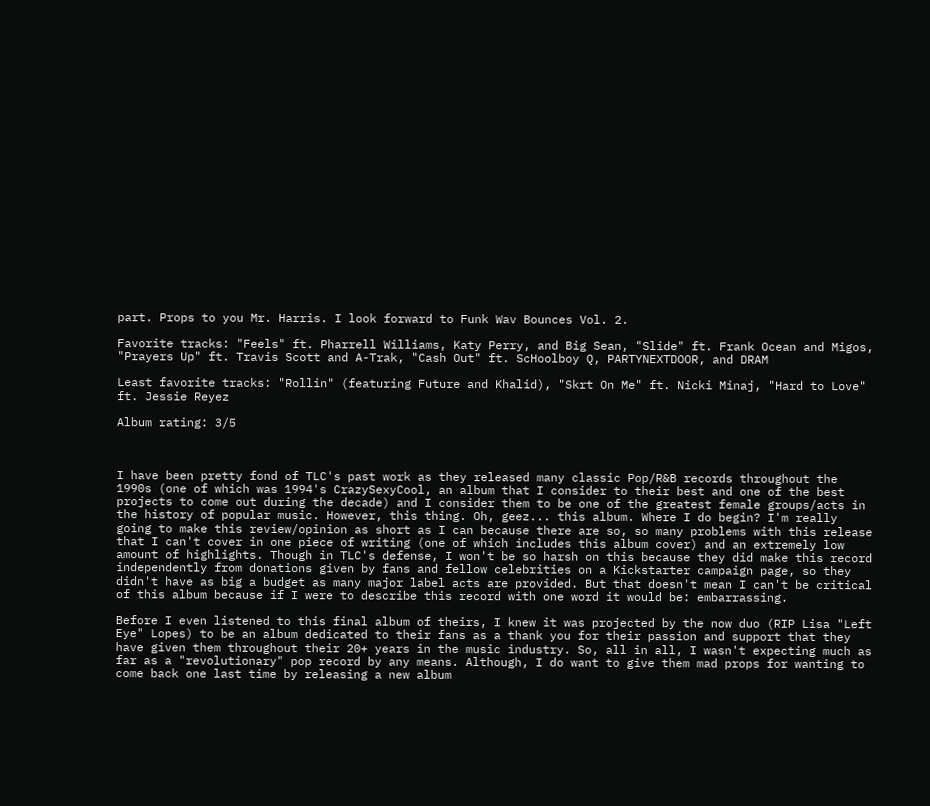part. Props to you Mr. Harris. I look forward to Funk Wav Bounces Vol. 2.

Favorite tracks: "Feels" ft. Pharrell Williams, Katy Perry, and Big Sean, "Slide" ft. Frank Ocean and Migos, "Prayers Up" ft. Travis Scott and A-Trak, "Cash Out" ft. ScHoolboy Q, PARTYNEXTDOOR, and DRAM

Least favorite tracks: "Rollin" (featuring Future and Khalid), "Skrt On Me" ft. Nicki Minaj, "Hard to Love" ft. Jessie Reyez

Album rating: 3/5



I have been pretty fond of TLC's past work as they released many classic Pop/R&B records throughout the 1990s (one of which was 1994's CrazySexyCool, an album that I consider to their best and one of the best projects to come out during the decade) and I consider them to be one of the greatest female groups/acts in the history of popular music. However, this thing. Oh, geez... this album. Where I do begin? I'm really going to make this review/opinion as short as I can because there are so, so many problems with this release that I can't cover in one piece of writing (one of which includes this album cover) and an extremely low amount of highlights. Though in TLC's defense, I won't be so harsh on this because they did make this record independently from donations given by fans and fellow celebrities on a Kickstarter campaign page, so they didn't have as big a budget as many major label acts are provided. But that doesn't mean I can't be critical of this album because if I were to describe this record with one word it would be: embarrassing.

Before I even listened to this final album of theirs, I knew it was projected by the now duo (RIP Lisa "Left Eye" Lopes) to be an album dedicated to their fans as a thank you for their passion and support that they have given them throughout their 20+ years in the music industry. So, all in all, I wasn't expecting much as far as a "revolutionary" pop record by any means. Although, I do want to give them mad props for wanting to come back one last time by releasing a new album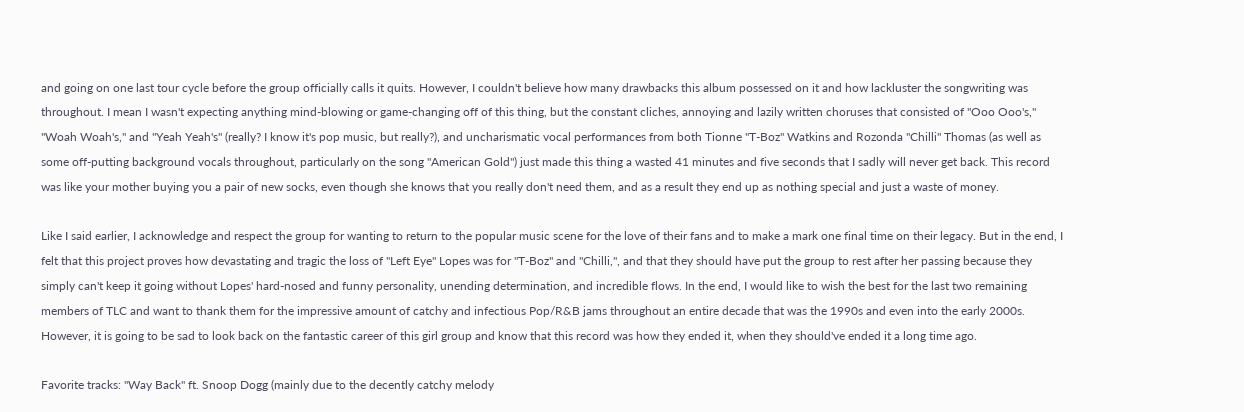and going on one last tour cycle before the group officially calls it quits. However, I couldn't believe how many drawbacks this album possessed on it and how lackluster the songwriting was throughout. I mean I wasn't expecting anything mind-blowing or game-changing off of this thing, but the constant cliches, annoying and lazily written choruses that consisted of "Ooo Ooo's," "Woah Woah's," and "Yeah Yeah's" (really? I know it's pop music, but really?), and uncharismatic vocal performances from both Tionne "T-Boz" Watkins and Rozonda "Chilli" Thomas (as well as some off-putting background vocals throughout, particularly on the song "American Gold") just made this thing a wasted 41 minutes and five seconds that I sadly will never get back. This record was like your mother buying you a pair of new socks, even though she knows that you really don't need them, and as a result they end up as nothing special and just a waste of money.

Like I said earlier, I acknowledge and respect the group for wanting to return to the popular music scene for the love of their fans and to make a mark one final time on their legacy. But in the end, I felt that this project proves how devastating and tragic the loss of "Left Eye" Lopes was for "T-Boz" and "Chilli,", and that they should have put the group to rest after her passing because they simply can't keep it going without Lopes' hard-nosed and funny personality, unending determination, and incredible flows. In the end, I would like to wish the best for the last two remaining members of TLC and want to thank them for the impressive amount of catchy and infectious Pop/R&B jams throughout an entire decade that was the 1990s and even into the early 2000s. However, it is going to be sad to look back on the fantastic career of this girl group and know that this record was how they ended it, when they should've ended it a long time ago.

Favorite tracks: "Way Back" ft. Snoop Dogg (mainly due to the decently catchy melody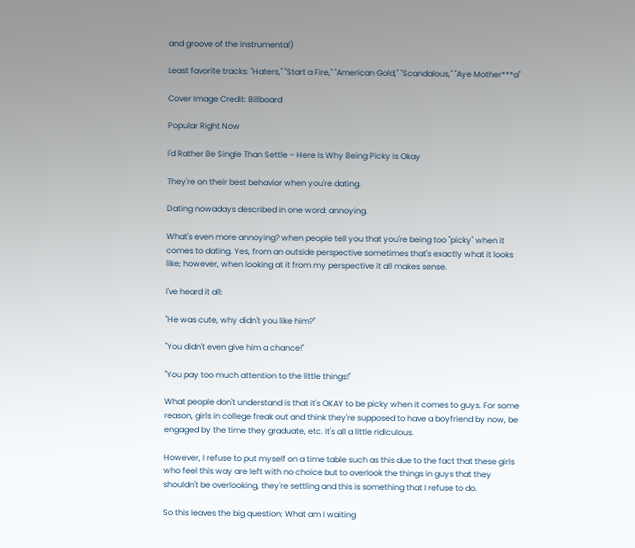and groove of the instrumental)

Least favorite tracks: "Haters," "Start a Fire," "American Gold," "Scandalous," "Aye Mother***a"

Cover Image Credit: Billboard

Popular Right Now

I'd Rather Be Single Than Settle – Here Is Why Being Picky Is Okay

They're on their best behavior when you're dating.

Dating nowadays described in one word: annoying.

What's even more annoying? when people tell you that you're being too "picky" when it comes to dating. Yes, from an outside perspective sometimes that's exactly what it looks like; however, when looking at it from my perspective it all makes sense.

I've heard it all:

"He was cute, why didn't you like him?"

"You didn't even give him a chance!"

"You pay too much attention to the little things!"

What people don't understand is that it's OKAY to be picky when it comes to guys. For some reason, girls in college freak out and think they're supposed to have a boyfriend by now, be engaged by the time they graduate, etc. It's all a little ridiculous.

However, I refuse to put myself on a time table such as this due to the fact that these girls who feel this way are left with no choice but to overlook the things in guys that they shouldn't be overlooking, they're settling and this is something that I refuse to do.

So this leaves the big question: What am I waiting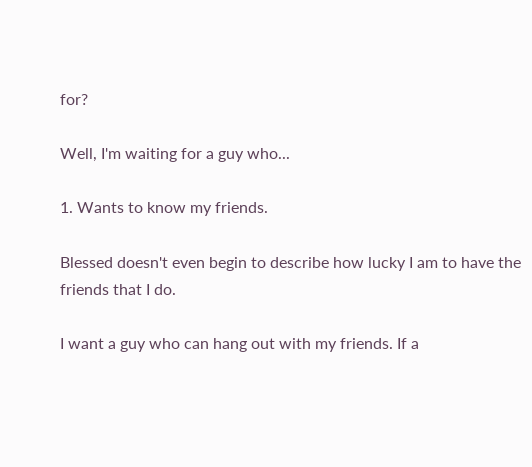for?

Well, I'm waiting for a guy who...

1. Wants to know my friends.

Blessed doesn't even begin to describe how lucky I am to have the friends that I do.

I want a guy who can hang out with my friends. If a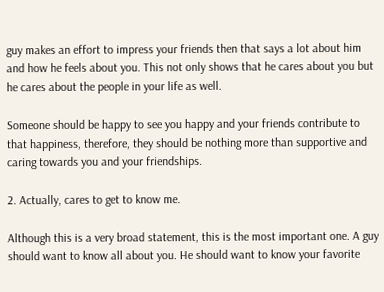guy makes an effort to impress your friends then that says a lot about him and how he feels about you. This not only shows that he cares about you but he cares about the people in your life as well.

Someone should be happy to see you happy and your friends contribute to that happiness, therefore, they should be nothing more than supportive and caring towards you and your friendships.

2. Actually, cares to get to know me.

Although this is a very broad statement, this is the most important one. A guy should want to know all about you. He should want to know your favorite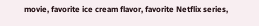movie, favorite ice cream flavor, favorite Netflix series,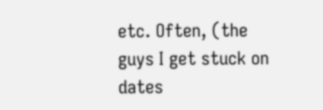etc. Often, (the guys I get stuck on dates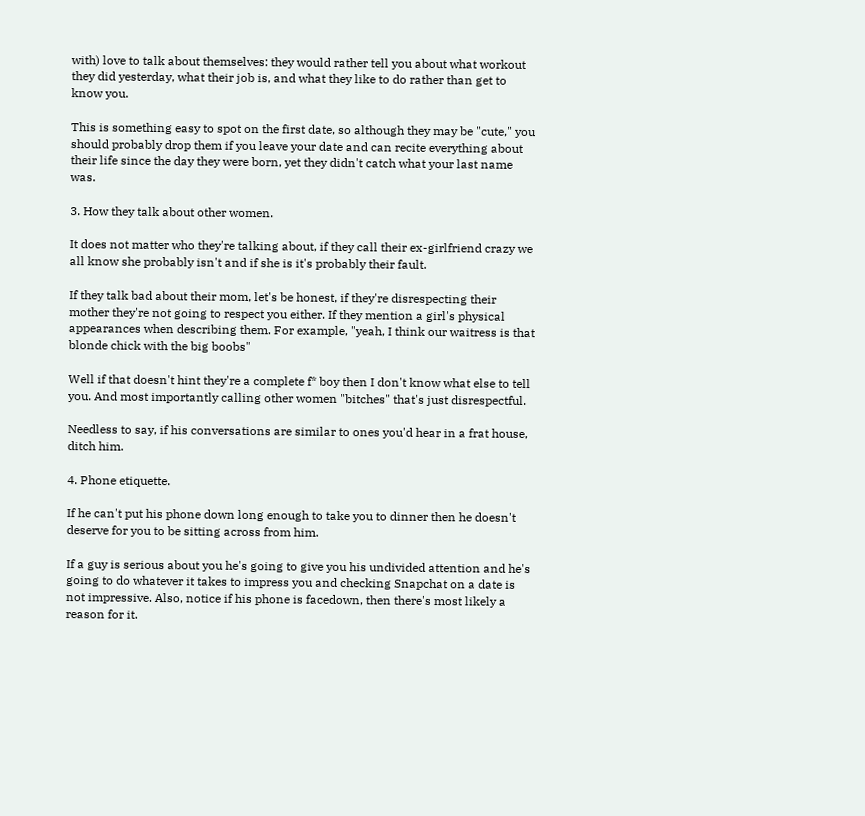with) love to talk about themselves: they would rather tell you about what workout they did yesterday, what their job is, and what they like to do rather than get to know you.

This is something easy to spot on the first date, so although they may be "cute," you should probably drop them if you leave your date and can recite everything about their life since the day they were born, yet they didn't catch what your last name was.

3. How they talk about other women.

It does not matter who they're talking about, if they call their ex-girlfriend crazy we all know she probably isn't and if she is it's probably their fault.

If they talk bad about their mom, let's be honest, if they're disrespecting their mother they're not going to respect you either. If they mention a girl's physical appearances when describing them. For example, "yeah, I think our waitress is that blonde chick with the big boobs"

Well if that doesn't hint they're a complete f* boy then I don't know what else to tell you. And most importantly calling other women "bitches" that's just disrespectful.

Needless to say, if his conversations are similar to ones you'd hear in a frat house, ditch him.

4. Phone etiquette.

If he can't put his phone down long enough to take you to dinner then he doesn't deserve for you to be sitting across from him.

If a guy is serious about you he's going to give you his undivided attention and he's going to do whatever it takes to impress you and checking Snapchat on a date is not impressive. Also, notice if his phone is facedown, then there's most likely a reason for it.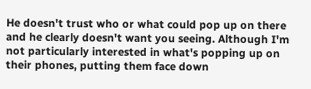He doesn't trust who or what could pop up on there and he clearly doesn't want you seeing. Although I'm not particularly interested in what's popping up on their phones, putting them face down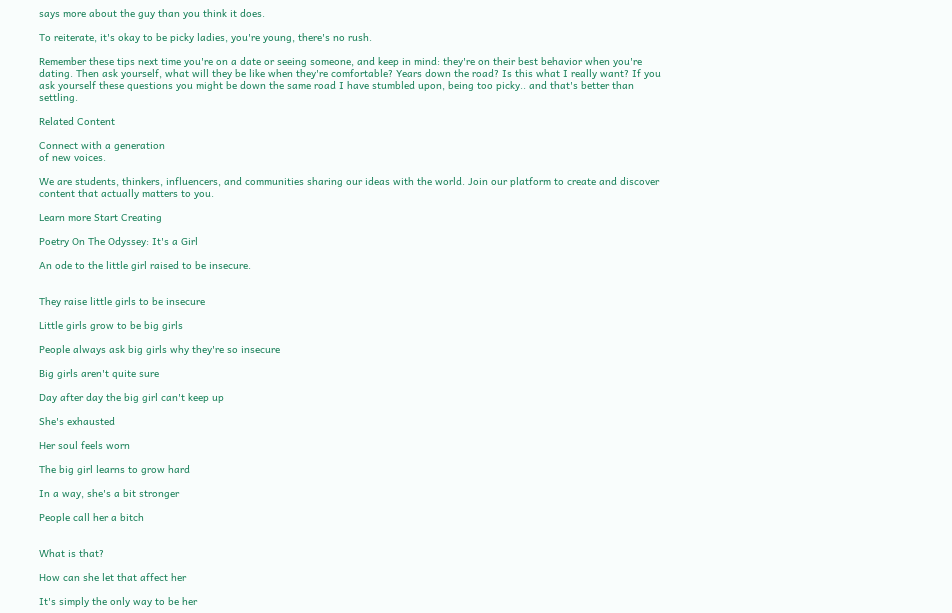says more about the guy than you think it does.

To reiterate, it's okay to be picky ladies, you're young, there's no rush.

Remember these tips next time you're on a date or seeing someone, and keep in mind: they're on their best behavior when you're dating. Then ask yourself, what will they be like when they're comfortable? Years down the road? Is this what I really want? If you ask yourself these questions you might be down the same road I have stumbled upon, being too picky.. and that's better than settling.

Related Content

Connect with a generation
of new voices.

We are students, thinkers, influencers, and communities sharing our ideas with the world. Join our platform to create and discover content that actually matters to you.

Learn more Start Creating

Poetry On The Odyssey: It's a Girl

An ode to the little girl raised to be insecure.


They raise little girls to be insecure

Little girls grow to be big girls

People always ask big girls why they're so insecure

Big girls aren't quite sure

Day after day the big girl can't keep up

She's exhausted

Her soul feels worn

The big girl learns to grow hard

In a way, she's a bit stronger

People call her a bitch


What is that?

How can she let that affect her

It's simply the only way to be her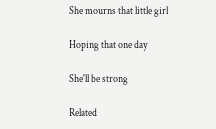She mourns that little girl

Hoping that one day

She'll be strong

Related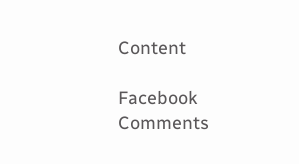Content

Facebook Comments